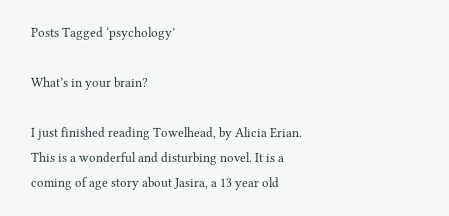Posts Tagged ‘psychology’

What’s in your brain?

I just finished reading Towelhead, by Alicia Erian. This is a wonderful and disturbing novel. It is a coming of age story about Jasira, a 13 year old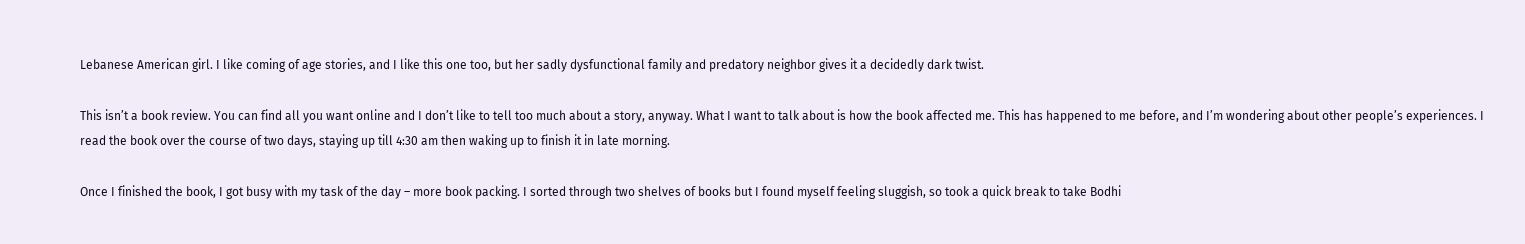Lebanese American girl. I like coming of age stories, and I like this one too, but her sadly dysfunctional family and predatory neighbor gives it a decidedly dark twist.

This isn’t a book review. You can find all you want online and I don’t like to tell too much about a story, anyway. What I want to talk about is how the book affected me. This has happened to me before, and I’m wondering about other people’s experiences. I read the book over the course of two days, staying up till 4:30 am then waking up to finish it in late morning.

Once I finished the book, I got busy with my task of the day – more book packing. I sorted through two shelves of books but I found myself feeling sluggish, so took a quick break to take Bodhi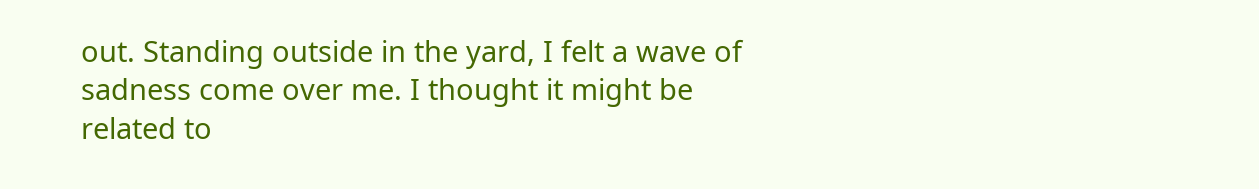out. Standing outside in the yard, I felt a wave of sadness come over me. I thought it might be related to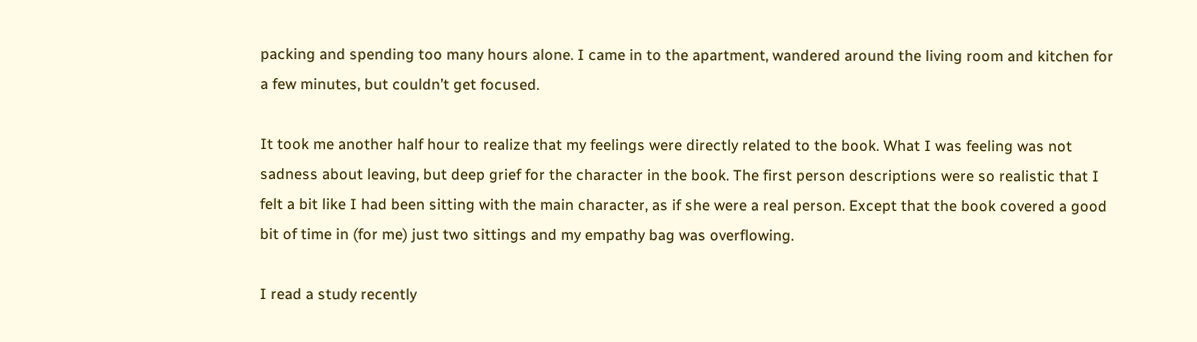packing and spending too many hours alone. I came in to the apartment, wandered around the living room and kitchen for a few minutes, but couldn’t get focused.

It took me another half hour to realize that my feelings were directly related to the book. What I was feeling was not sadness about leaving, but deep grief for the character in the book. The first person descriptions were so realistic that I felt a bit like I had been sitting with the main character, as if she were a real person. Except that the book covered a good bit of time in (for me) just two sittings and my empathy bag was overflowing.

I read a study recently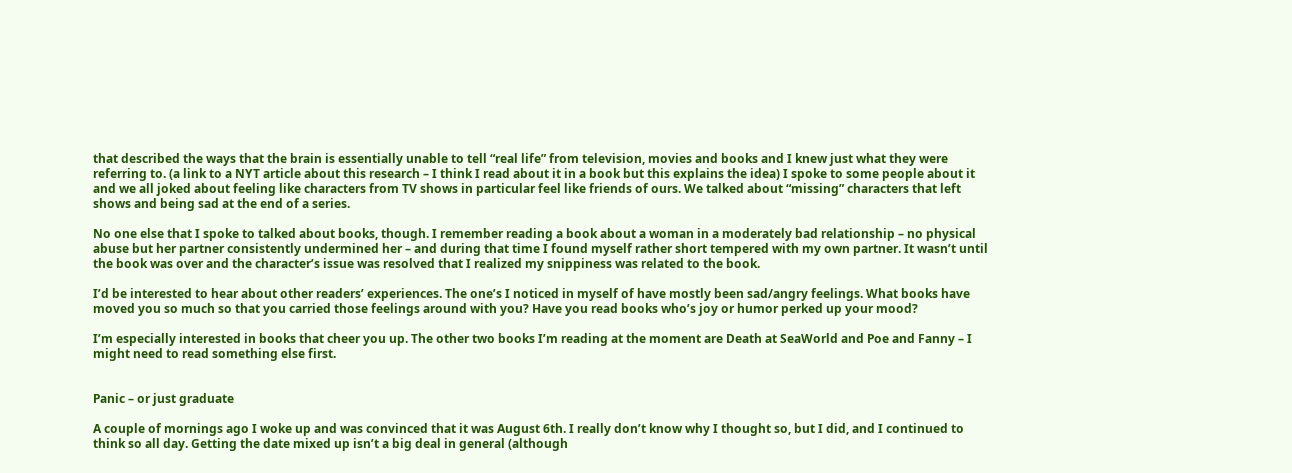that described the ways that the brain is essentially unable to tell “real life” from television, movies and books and I knew just what they were referring to. (a link to a NYT article about this research – I think I read about it in a book but this explains the idea) I spoke to some people about it and we all joked about feeling like characters from TV shows in particular feel like friends of ours. We talked about “missing” characters that left shows and being sad at the end of a series.

No one else that I spoke to talked about books, though. I remember reading a book about a woman in a moderately bad relationship – no physical abuse but her partner consistently undermined her – and during that time I found myself rather short tempered with my own partner. It wasn’t until the book was over and the character’s issue was resolved that I realized my snippiness was related to the book.

I’d be interested to hear about other readers’ experiences. The one’s I noticed in myself of have mostly been sad/angry feelings. What books have moved you so much so that you carried those feelings around with you? Have you read books who’s joy or humor perked up your mood?

I’m especially interested in books that cheer you up. The other two books I’m reading at the moment are Death at SeaWorld and Poe and Fanny – I might need to read something else first.


Panic – or just graduate

A couple of mornings ago I woke up and was convinced that it was August 6th. I really don’t know why I thought so, but I did, and I continued to think so all day. Getting the date mixed up isn’t a big deal in general (although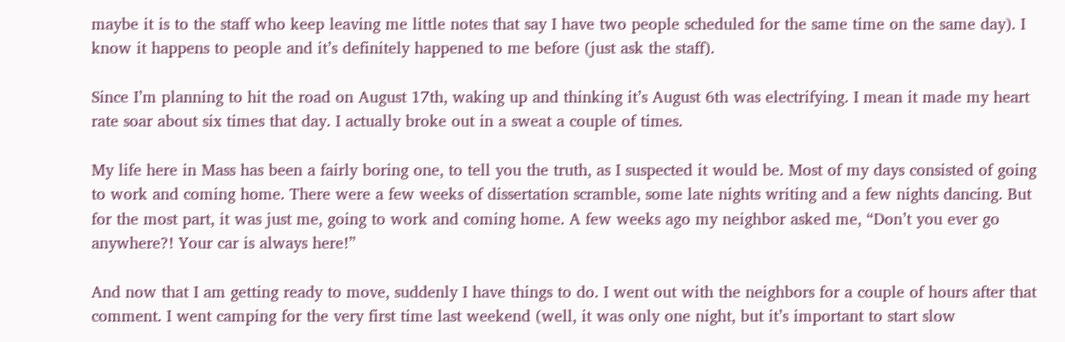maybe it is to the staff who keep leaving me little notes that say I have two people scheduled for the same time on the same day). I know it happens to people and it’s definitely happened to me before (just ask the staff).

Since I’m planning to hit the road on August 17th, waking up and thinking it’s August 6th was electrifying. I mean it made my heart rate soar about six times that day. I actually broke out in a sweat a couple of times.

My life here in Mass has been a fairly boring one, to tell you the truth, as I suspected it would be. Most of my days consisted of going to work and coming home. There were a few weeks of dissertation scramble, some late nights writing and a few nights dancing. But for the most part, it was just me, going to work and coming home. A few weeks ago my neighbor asked me, “Don’t you ever go anywhere?! Your car is always here!”

And now that I am getting ready to move, suddenly I have things to do. I went out with the neighbors for a couple of hours after that comment. I went camping for the very first time last weekend (well, it was only one night, but it’s important to start slow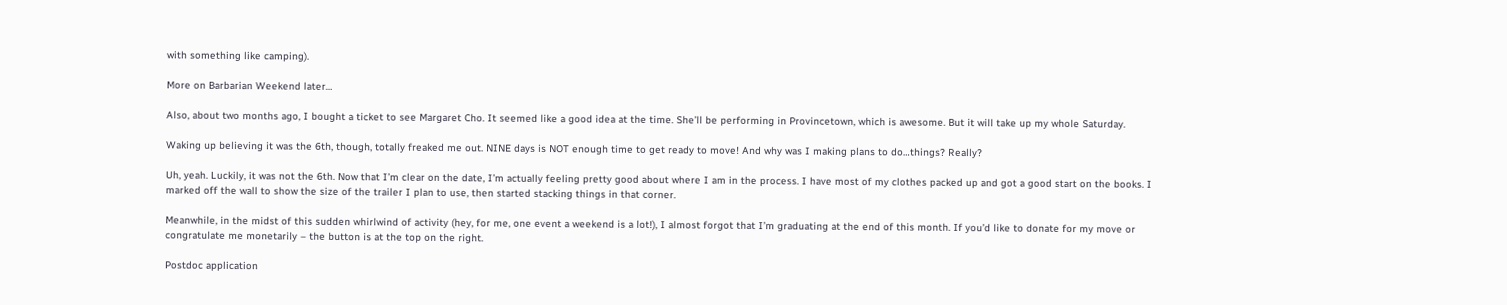with something like camping).

More on Barbarian Weekend later…

Also, about two months ago, I bought a ticket to see Margaret Cho. It seemed like a good idea at the time. She’ll be performing in Provincetown, which is awesome. But it will take up my whole Saturday.

Waking up believing it was the 6th, though, totally freaked me out. NINE days is NOT enough time to get ready to move! And why was I making plans to do…things? Really?

Uh, yeah. Luckily, it was not the 6th. Now that I’m clear on the date, I’m actually feeling pretty good about where I am in the process. I have most of my clothes packed up and got a good start on the books. I marked off the wall to show the size of the trailer I plan to use, then started stacking things in that corner.

Meanwhile, in the midst of this sudden whirlwind of activity (hey, for me, one event a weekend is a lot!), I almost forgot that I’m graduating at the end of this month. If you’d like to donate for my move or congratulate me monetarily – the button is at the top on the right.

Postdoc application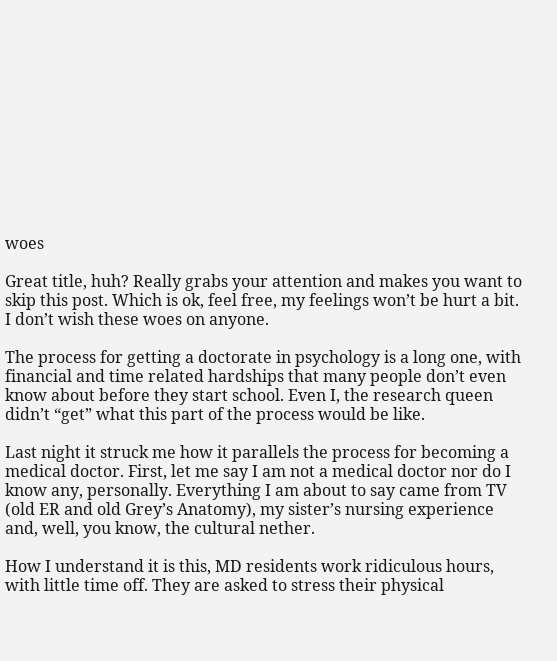woes

Great title, huh? Really grabs your attention and makes you want to skip this post. Which is ok, feel free, my feelings won’t be hurt a bit. I don’t wish these woes on anyone.

The process for getting a doctorate in psychology is a long one, with financial and time related hardships that many people don’t even know about before they start school. Even I, the research queen didn’t “get” what this part of the process would be like.

Last night it struck me how it parallels the process for becoming a medical doctor. First, let me say I am not a medical doctor nor do I know any, personally. Everything I am about to say came from TV (old ER and old Grey’s Anatomy), my sister’s nursing experience and, well, you know, the cultural nether.

How I understand it is this, MD residents work ridiculous hours, with little time off. They are asked to stress their physical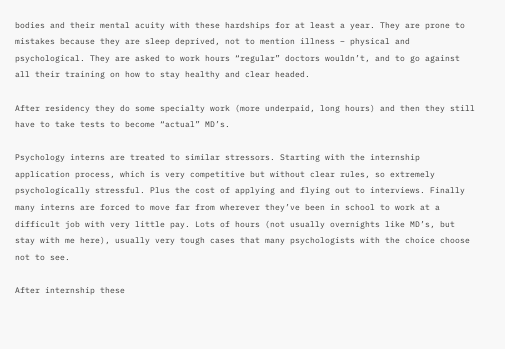bodies and their mental acuity with these hardships for at least a year. They are prone to mistakes because they are sleep deprived, not to mention illness – physical and psychological. They are asked to work hours “regular” doctors wouldn’t, and to go against all their training on how to stay healthy and clear headed.

After residency they do some specialty work (more underpaid, long hours) and then they still have to take tests to become “actual” MD’s.

Psychology interns are treated to similar stressors. Starting with the internship application process, which is very competitive but without clear rules, so extremely psychologically stressful. Plus the cost of applying and flying out to interviews. Finally many interns are forced to move far from wherever they’ve been in school to work at a difficult job with very little pay. Lots of hours (not usually overnights like MD’s, but stay with me here), usually very tough cases that many psychologists with the choice choose not to see.

After internship these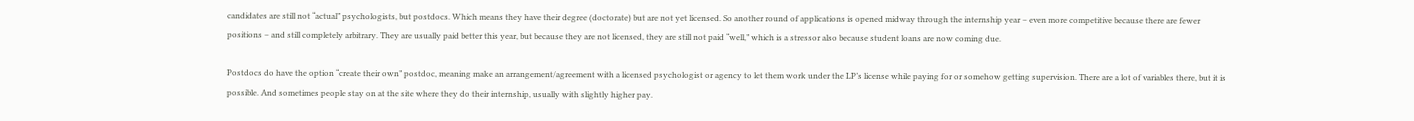candidates are still not “actual” psychologists, but postdocs. Which means they have their degree (doctorate) but are not yet licensed. So another round of applications is opened midway through the internship year – even more competitive because there are fewer positions – and still completely arbitrary. They are usually paid better this year, but because they are not licensed, they are still not paid “well,” which is a stressor also because student loans are now coming due.

Postdocs do have the option “create their own” postdoc, meaning make an arrangement/agreement with a licensed psychologist or agency to let them work under the LP’s license while paying for or somehow getting supervision. There are a lot of variables there, but it is possible. And sometimes people stay on at the site where they do their internship, usually with slightly higher pay.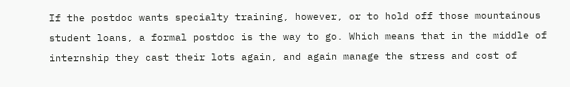If the postdoc wants specialty training, however, or to hold off those mountainous student loans, a formal postdoc is the way to go. Which means that in the middle of internship they cast their lots again, and again manage the stress and cost of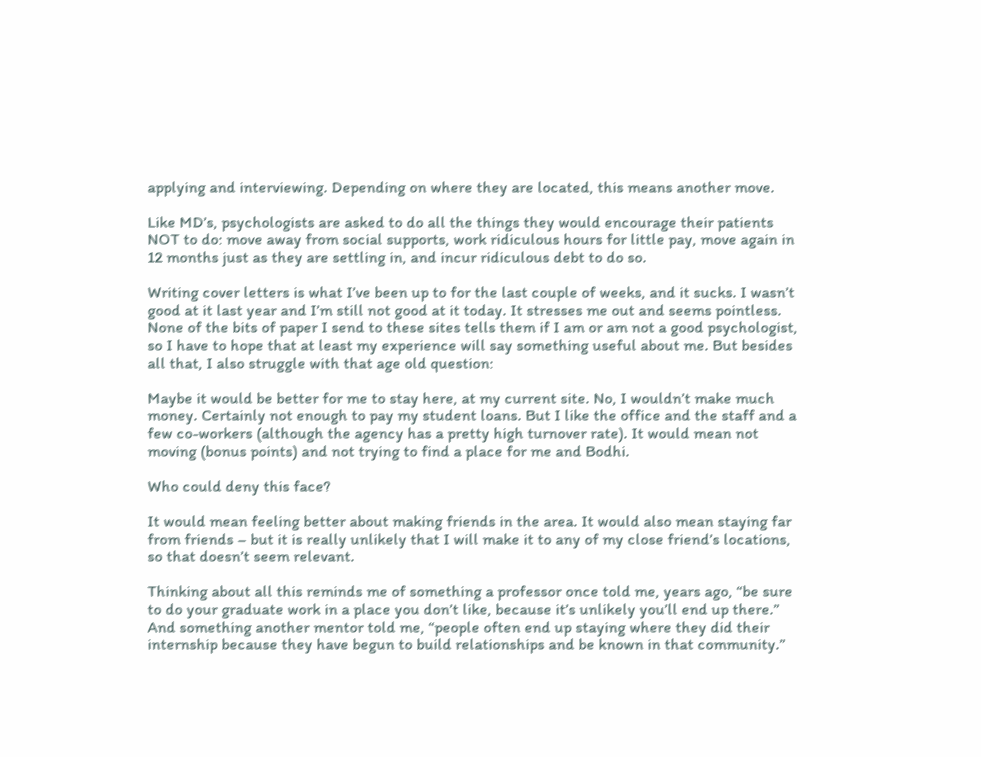applying and interviewing. Depending on where they are located, this means another move.

Like MD’s, psychologists are asked to do all the things they would encourage their patients NOT to do: move away from social supports, work ridiculous hours for little pay, move again in 12 months just as they are settling in, and incur ridiculous debt to do so.

Writing cover letters is what I’ve been up to for the last couple of weeks, and it sucks. I wasn’t good at it last year and I’m still not good at it today. It stresses me out and seems pointless. None of the bits of paper I send to these sites tells them if I am or am not a good psychologist, so I have to hope that at least my experience will say something useful about me. But besides all that, I also struggle with that age old question:

Maybe it would be better for me to stay here, at my current site. No, I wouldn’t make much money. Certainly not enough to pay my student loans. But I like the office and the staff and a few co-workers (although the agency has a pretty high turnover rate). It would mean not moving (bonus points) and not trying to find a place for me and Bodhi.

Who could deny this face?

It would mean feeling better about making friends in the area. It would also mean staying far from friends – but it is really unlikely that I will make it to any of my close friend’s locations, so that doesn’t seem relevant.

Thinking about all this reminds me of something a professor once told me, years ago, “be sure to do your graduate work in a place you don’t like, because it’s unlikely you’ll end up there.” And something another mentor told me, “people often end up staying where they did their internship because they have begun to build relationships and be known in that community.”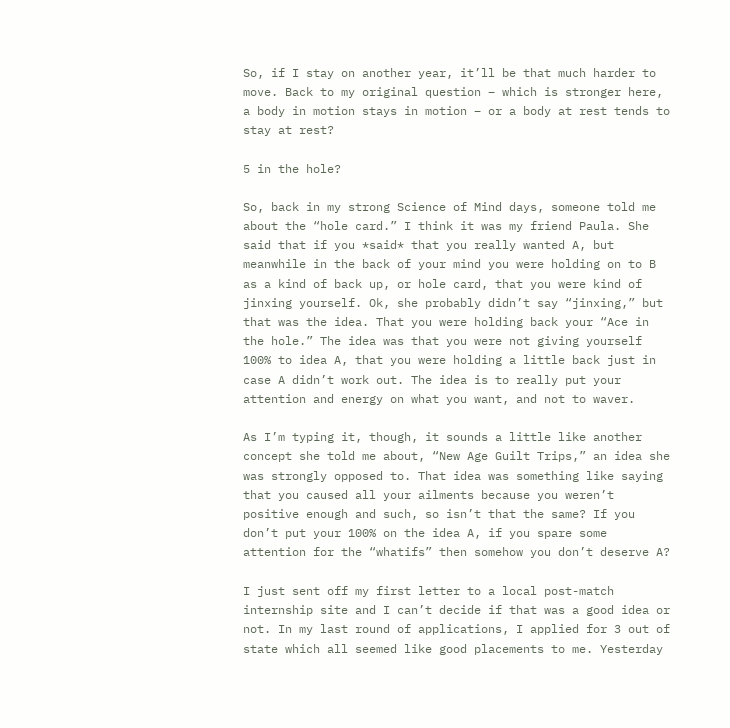So, if I stay on another year, it’ll be that much harder to move. Back to my original question – which is stronger here, a body in motion stays in motion – or a body at rest tends to stay at rest?

5 in the hole?

So, back in my strong Science of Mind days, someone told me about the “hole card.” I think it was my friend Paula. She said that if you *said* that you really wanted A, but meanwhile in the back of your mind you were holding on to B as a kind of back up, or hole card, that you were kind of jinxing yourself. Ok, she probably didn’t say “jinxing,” but that was the idea. That you were holding back your “Ace in the hole.” The idea was that you were not giving yourself 100% to idea A, that you were holding a little back just in case A didn’t work out. The idea is to really put your attention and energy on what you want, and not to waver.

As I’m typing it, though, it sounds a little like another concept she told me about, “New Age Guilt Trips,” an idea she was strongly opposed to. That idea was something like saying that you caused all your ailments because you weren’t positive enough and such, so isn’t that the same? If you don’t put your 100% on the idea A, if you spare some attention for the “whatifs” then somehow you don’t deserve A?

I just sent off my first letter to a local post-match internship site and I can’t decide if that was a good idea or not. In my last round of applications, I applied for 3 out of state which all seemed like good placements to me. Yesterday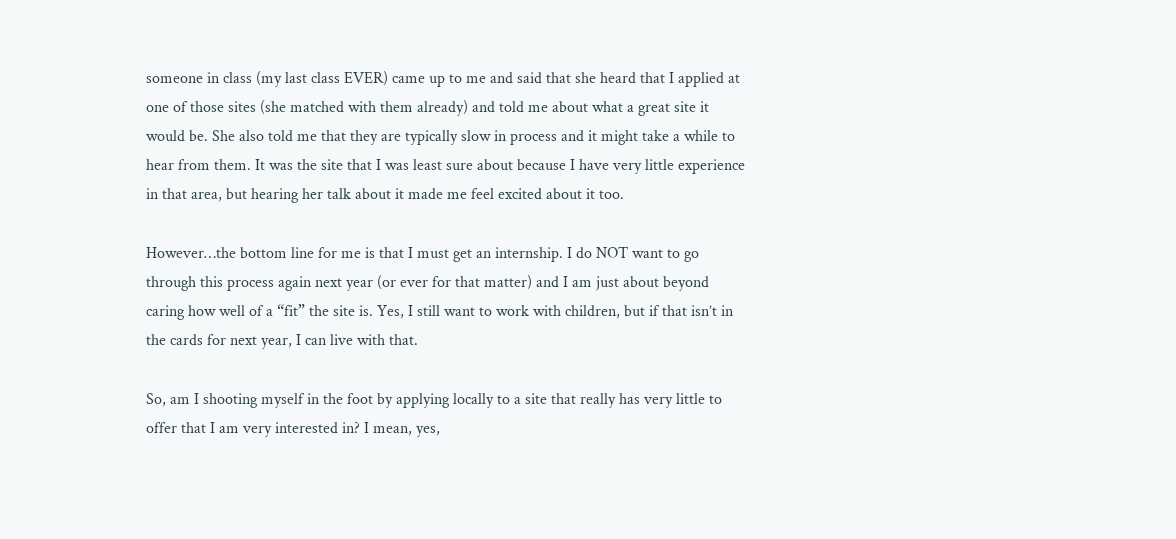someone in class (my last class EVER) came up to me and said that she heard that I applied at one of those sites (she matched with them already) and told me about what a great site it would be. She also told me that they are typically slow in process and it might take a while to hear from them. It was the site that I was least sure about because I have very little experience in that area, but hearing her talk about it made me feel excited about it too.

However…the bottom line for me is that I must get an internship. I do NOT want to go through this process again next year (or ever for that matter) and I am just about beyond caring how well of a “fit” the site is. Yes, I still want to work with children, but if that isn’t in the cards for next year, I can live with that.

So, am I shooting myself in the foot by applying locally to a site that really has very little to offer that I am very interested in? I mean, yes,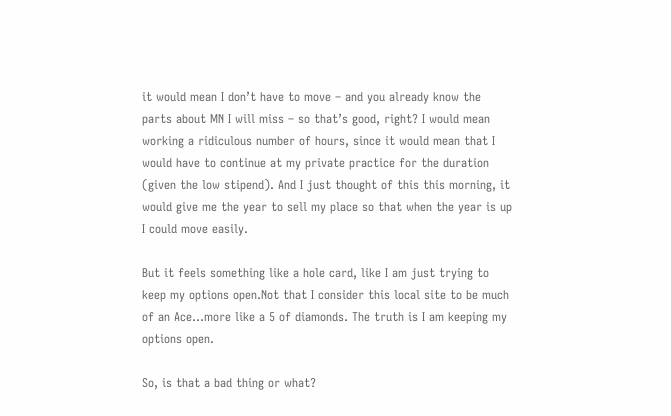it would mean I don’t have to move – and you already know the parts about MN I will miss – so that’s good, right? I would mean working a ridiculous number of hours, since it would mean that I would have to continue at my private practice for the duration (given the low stipend). And I just thought of this this morning, it would give me the year to sell my place so that when the year is up I could move easily.

But it feels something like a hole card, like I am just trying to keep my options open.Not that I consider this local site to be much of an Ace…more like a 5 of diamonds. The truth is I am keeping my options open.

So, is that a bad thing or what?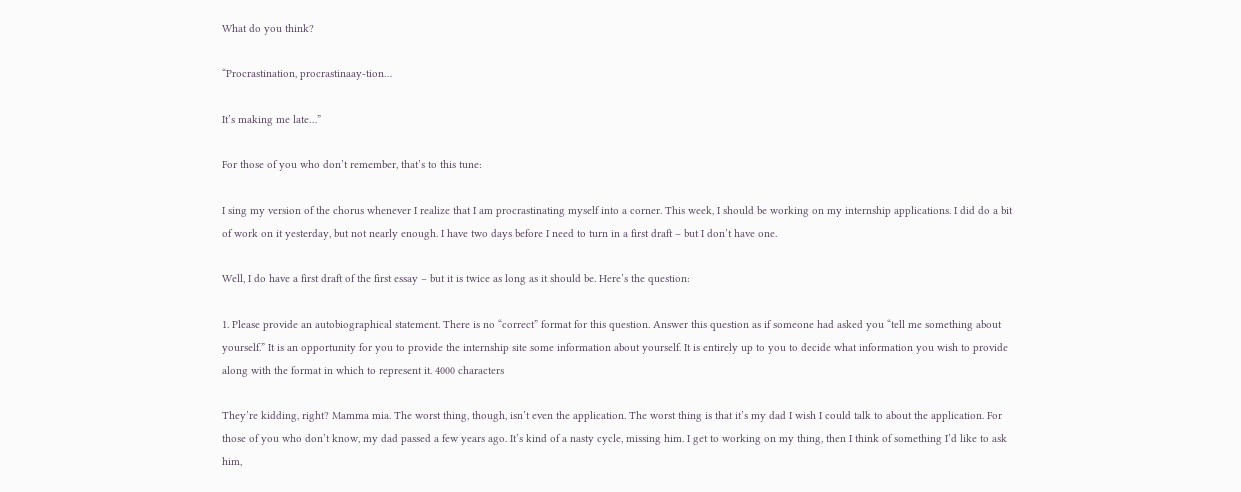What do you think?

“Procrastination, procrastinaay-tion…

It’s making me late…”

For those of you who don’t remember, that’s to this tune:

I sing my version of the chorus whenever I realize that I am procrastinating myself into a corner. This week, I should be working on my internship applications. I did do a bit of work on it yesterday, but not nearly enough. I have two days before I need to turn in a first draft – but I don’t have one.

Well, I do have a first draft of the first essay – but it is twice as long as it should be. Here’s the question:

1. Please provide an autobiographical statement. There is no “correct” format for this question. Answer this question as if someone had asked you “tell me something about yourself.” It is an opportunity for you to provide the internship site some information about yourself. It is entirely up to you to decide what information you wish to provide along with the format in which to represent it. 4000 characters

They’re kidding, right? Mamma mia. The worst thing, though, isn’t even the application. The worst thing is that it’s my dad I wish I could talk to about the application. For those of you who don’t know, my dad passed a few years ago. It’s kind of a nasty cycle, missing him. I get to working on my thing, then I think of something I’d like to ask him,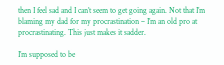then I feel sad and I can’t seem to get going again. Not that I’m blaming my dad for my procrastination – I’m an old pro at procrastinating. This just makes it sadder.

I’m supposed to be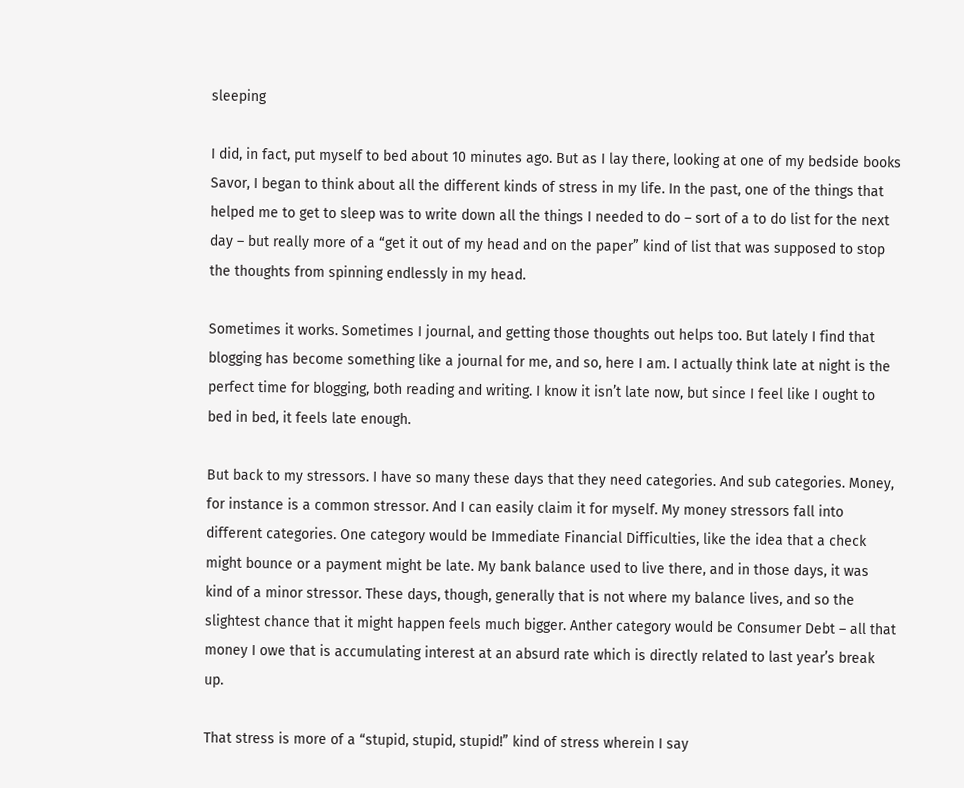sleeping

I did, in fact, put myself to bed about 10 minutes ago. But as I lay there, looking at one of my bedside books Savor, I began to think about all the different kinds of stress in my life. In the past, one of the things that helped me to get to sleep was to write down all the things I needed to do – sort of a to do list for the next day – but really more of a “get it out of my head and on the paper” kind of list that was supposed to stop the thoughts from spinning endlessly in my head.

Sometimes it works. Sometimes I journal, and getting those thoughts out helps too. But lately I find that blogging has become something like a journal for me, and so, here I am. I actually think late at night is the perfect time for blogging, both reading and writing. I know it isn’t late now, but since I feel like I ought to bed in bed, it feels late enough.

But back to my stressors. I have so many these days that they need categories. And sub categories. Money, for instance is a common stressor. And I can easily claim it for myself. My money stressors fall into different categories. One category would be Immediate Financial Difficulties, like the idea that a check might bounce or a payment might be late. My bank balance used to live there, and in those days, it was kind of a minor stressor. These days, though, generally that is not where my balance lives, and so the slightest chance that it might happen feels much bigger. Anther category would be Consumer Debt – all that money I owe that is accumulating interest at an absurd rate which is directly related to last year’s break up.

That stress is more of a “stupid, stupid, stupid!” kind of stress wherein I say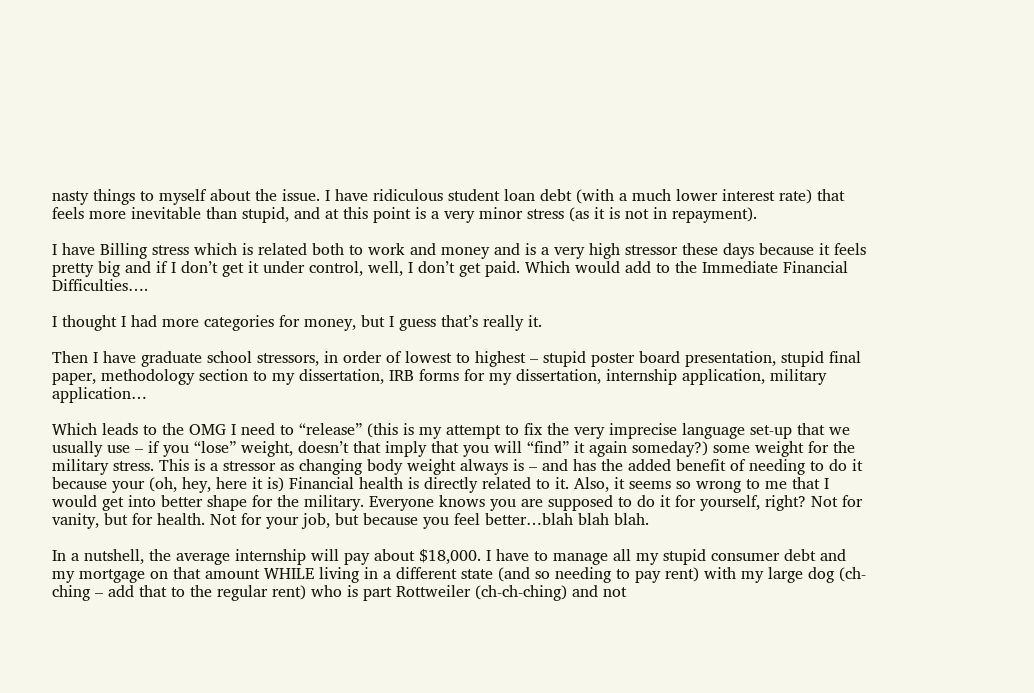nasty things to myself about the issue. I have ridiculous student loan debt (with a much lower interest rate) that feels more inevitable than stupid, and at this point is a very minor stress (as it is not in repayment).

I have Billing stress which is related both to work and money and is a very high stressor these days because it feels pretty big and if I don’t get it under control, well, I don’t get paid. Which would add to the Immediate Financial Difficulties….

I thought I had more categories for money, but I guess that’s really it.

Then I have graduate school stressors, in order of lowest to highest – stupid poster board presentation, stupid final paper, methodology section to my dissertation, IRB forms for my dissertation, internship application, military application…

Which leads to the OMG I need to “release” (this is my attempt to fix the very imprecise language set-up that we usually use – if you “lose” weight, doesn’t that imply that you will “find” it again someday?) some weight for the military stress. This is a stressor as changing body weight always is – and has the added benefit of needing to do it because your (oh, hey, here it is) Financial health is directly related to it. Also, it seems so wrong to me that I would get into better shape for the military. Everyone knows you are supposed to do it for yourself, right? Not for vanity, but for health. Not for your job, but because you feel better…blah blah blah.

In a nutshell, the average internship will pay about $18,000. I have to manage all my stupid consumer debt and my mortgage on that amount WHILE living in a different state (and so needing to pay rent) with my large dog (ch-ching – add that to the regular rent) who is part Rottweiler (ch-ch-ching) and not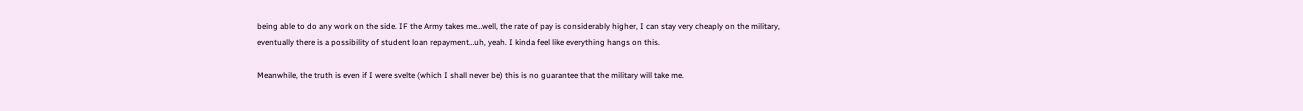being able to do any work on the side. IF the Army takes me…well, the rate of pay is considerably higher, I can stay very cheaply on the military, eventually there is a possibility of student loan repayment…uh, yeah. I kinda feel like everything hangs on this.

Meanwhile, the truth is even if I were svelte (which I shall never be) this is no guarantee that the military will take me.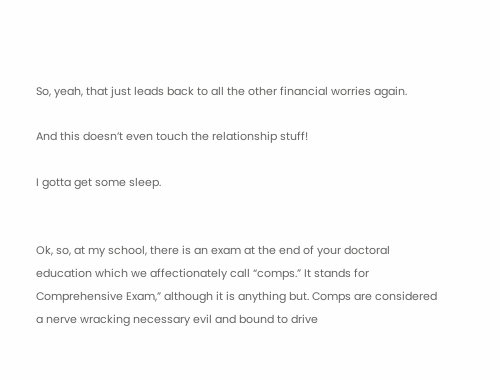So, yeah, that just leads back to all the other financial worries again.

And this doesn’t even touch the relationship stuff!

I gotta get some sleep.


Ok, so, at my school, there is an exam at the end of your doctoral education which we affectionately call “comps.” It stands for Comprehensive Exam,” although it is anything but. Comps are considered a nerve wracking necessary evil and bound to drive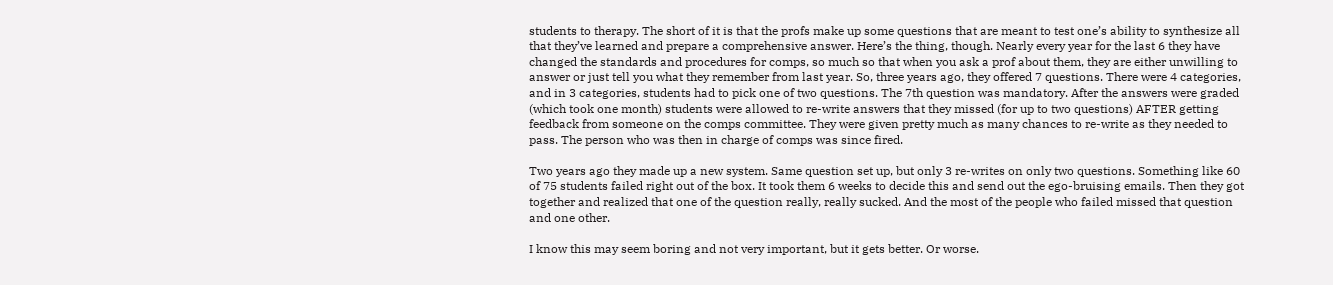students to therapy. The short of it is that the profs make up some questions that are meant to test one’s ability to synthesize all that they’ve learned and prepare a comprehensive answer. Here’s the thing, though. Nearly every year for the last 6 they have changed the standards and procedures for comps, so much so that when you ask a prof about them, they are either unwilling to answer or just tell you what they remember from last year. So, three years ago, they offered 7 questions. There were 4 categories, and in 3 categories, students had to pick one of two questions. The 7th question was mandatory. After the answers were graded (which took one month) students were allowed to re-write answers that they missed (for up to two questions) AFTER getting feedback from someone on the comps committee. They were given pretty much as many chances to re-write as they needed to pass. The person who was then in charge of comps was since fired.

Two years ago they made up a new system. Same question set up, but only 3 re-writes on only two questions. Something like 60 of 75 students failed right out of the box. It took them 6 weeks to decide this and send out the ego-bruising emails. Then they got together and realized that one of the question really, really sucked. And the most of the people who failed missed that question and one other.

I know this may seem boring and not very important, but it gets better. Or worse.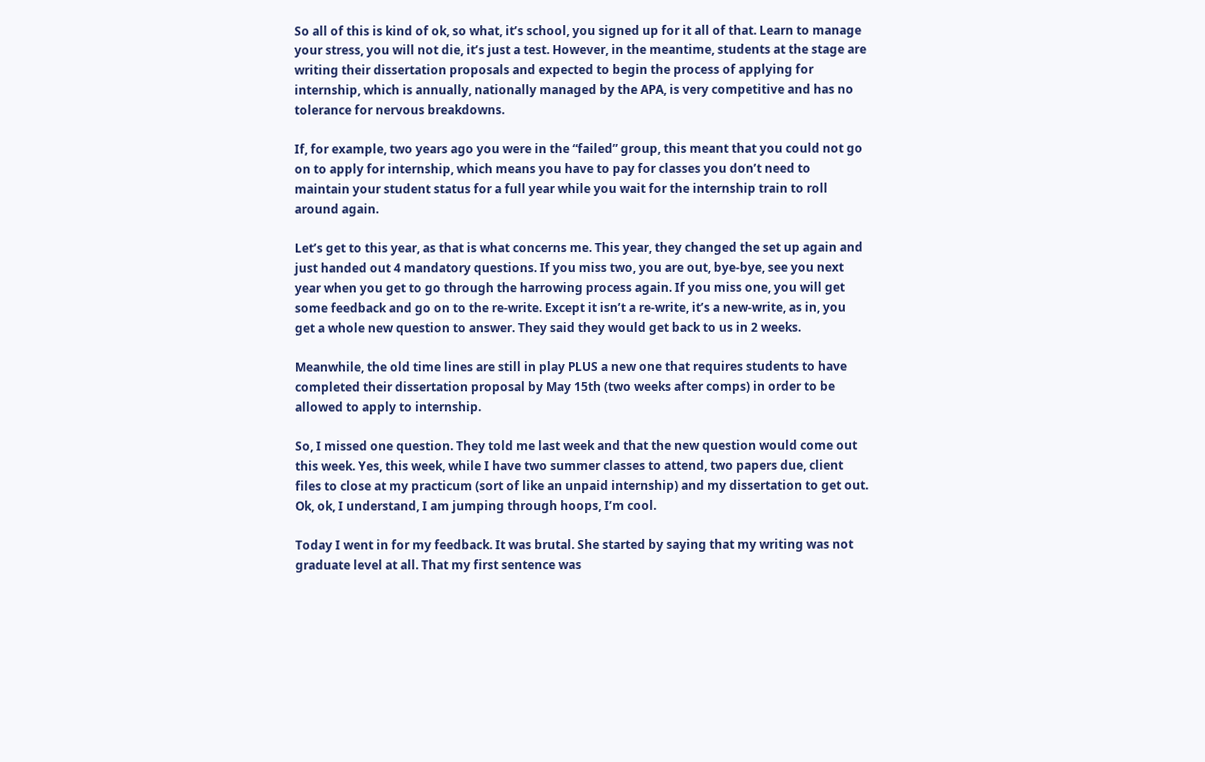So all of this is kind of ok, so what, it’s school, you signed up for it all of that. Learn to manage your stress, you will not die, it’s just a test. However, in the meantime, students at the stage are writing their dissertation proposals and expected to begin the process of applying for internship, which is annually, nationally managed by the APA, is very competitive and has no tolerance for nervous breakdowns.

If, for example, two years ago you were in the “failed” group, this meant that you could not go on to apply for internship, which means you have to pay for classes you don’t need to maintain your student status for a full year while you wait for the internship train to roll around again.

Let’s get to this year, as that is what concerns me. This year, they changed the set up again and just handed out 4 mandatory questions. If you miss two, you are out, bye-bye, see you next year when you get to go through the harrowing process again. If you miss one, you will get some feedback and go on to the re-write. Except it isn’t a re-write, it’s a new-write, as in, you get a whole new question to answer. They said they would get back to us in 2 weeks.

Meanwhile, the old time lines are still in play PLUS a new one that requires students to have completed their dissertation proposal by May 15th (two weeks after comps) in order to be allowed to apply to internship.

So, I missed one question. They told me last week and that the new question would come out this week. Yes, this week, while I have two summer classes to attend, two papers due, client files to close at my practicum (sort of like an unpaid internship) and my dissertation to get out. Ok, ok, I understand, I am jumping through hoops, I’m cool.

Today I went in for my feedback. It was brutal. She started by saying that my writing was not graduate level at all. That my first sentence was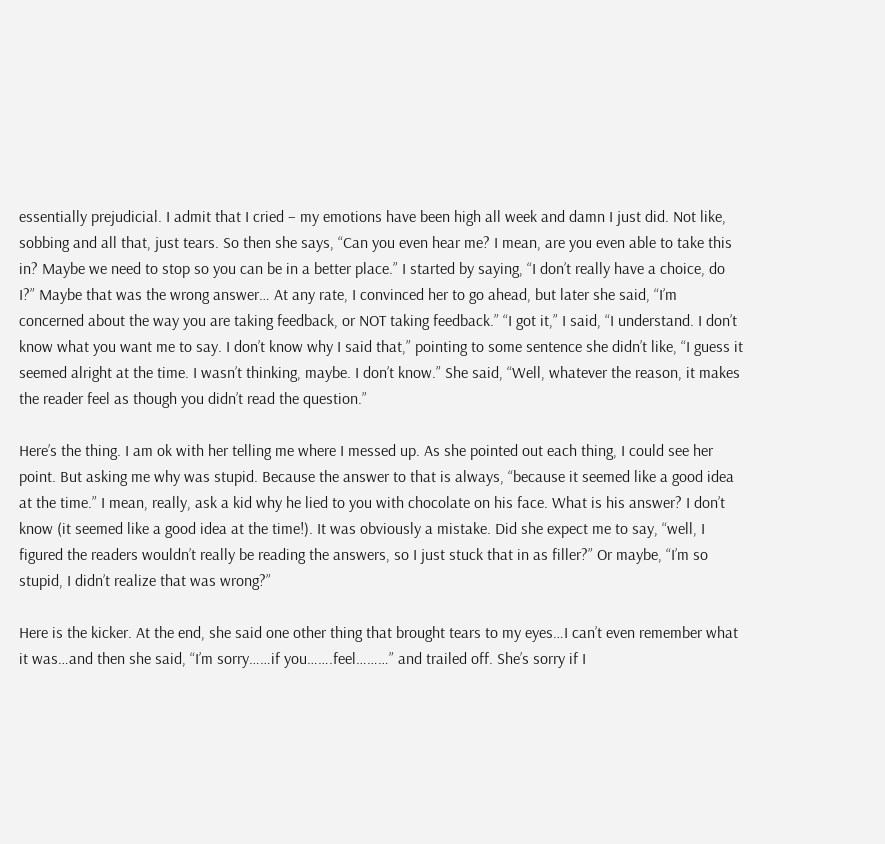essentially prejudicial. I admit that I cried – my emotions have been high all week and damn I just did. Not like, sobbing and all that, just tears. So then she says, “Can you even hear me? I mean, are you even able to take this in? Maybe we need to stop so you can be in a better place.” I started by saying, “I don’t really have a choice, do I?” Maybe that was the wrong answer… At any rate, I convinced her to go ahead, but later she said, “I’m concerned about the way you are taking feedback, or NOT taking feedback.” “I got it,” I said, “I understand. I don’t know what you want me to say. I don’t know why I said that,” pointing to some sentence she didn’t like, “I guess it seemed alright at the time. I wasn’t thinking, maybe. I don’t know.” She said, “Well, whatever the reason, it makes the reader feel as though you didn’t read the question.”

Here’s the thing. I am ok with her telling me where I messed up. As she pointed out each thing, I could see her point. But asking me why was stupid. Because the answer to that is always, “because it seemed like a good idea at the time.” I mean, really, ask a kid why he lied to you with chocolate on his face. What is his answer? I don’t know (it seemed like a good idea at the time!). It was obviously a mistake. Did she expect me to say, “well, I figured the readers wouldn’t really be reading the answers, so I just stuck that in as filler?” Or maybe, “I’m so stupid, I didn’t realize that was wrong?”

Here is the kicker. At the end, she said one other thing that brought tears to my eyes…I can’t even remember what it was…and then she said, “I’m sorry……if you…….feel………” and trailed off. She’s sorry if I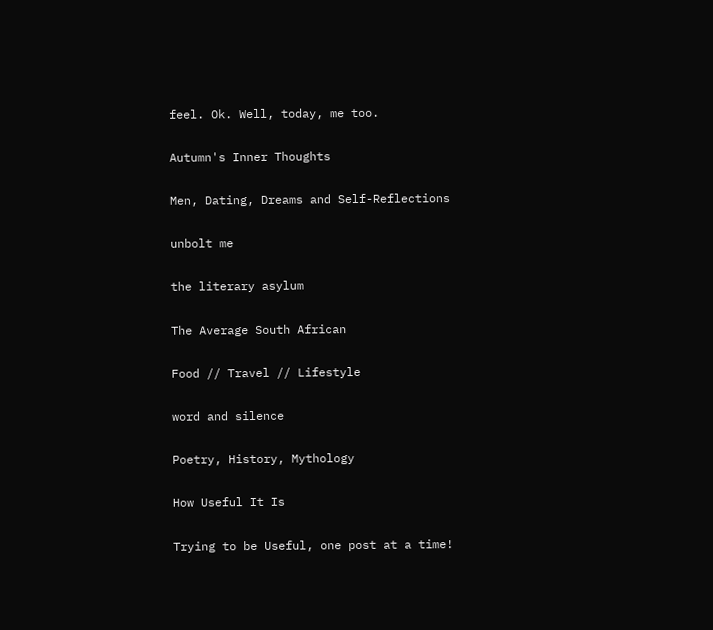feel. Ok. Well, today, me too.

Autumn's Inner Thoughts

Men, Dating, Dreams and Self-Reflections

unbolt me

the literary asylum

The Average South African

Food // Travel // Lifestyle

word and silence

Poetry, History, Mythology

How Useful It Is

Trying to be Useful, one post at a time!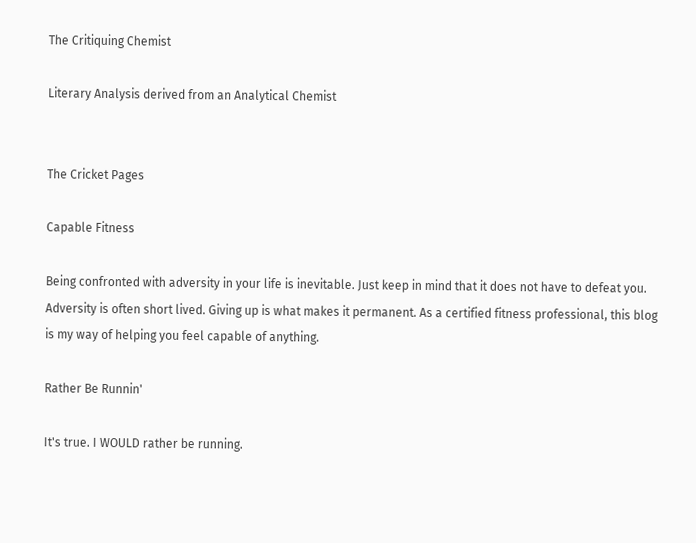The Critiquing Chemist

Literary Analysis derived from an Analytical Chemist


The Cricket Pages

Capable Fitness

Being confronted with adversity in your life is inevitable. Just keep in mind that it does not have to defeat you. Adversity is often short lived. Giving up is what makes it permanent. As a certified fitness professional, this blog is my way of helping you feel capable of anything.

Rather Be Runnin'

It's true. I WOULD rather be running.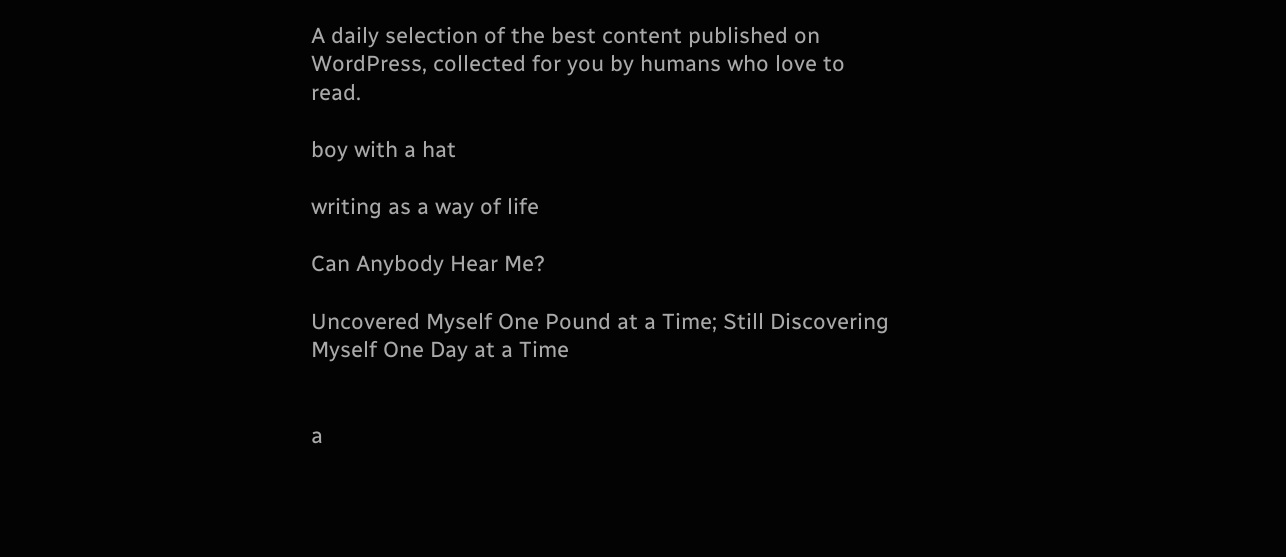A daily selection of the best content published on WordPress, collected for you by humans who love to read.

boy with a hat

writing as a way of life

Can Anybody Hear Me?

Uncovered Myself One Pound at a Time; Still Discovering Myself One Day at a Time


a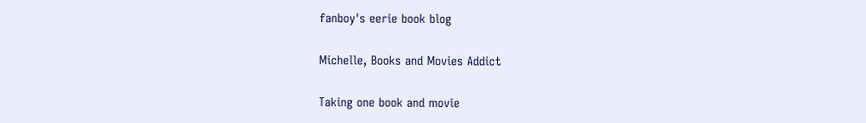fanboy's eerie book blog

Michelle, Books and Movies Addict

Taking one book and movie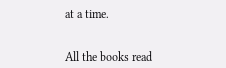at a time.


All the books read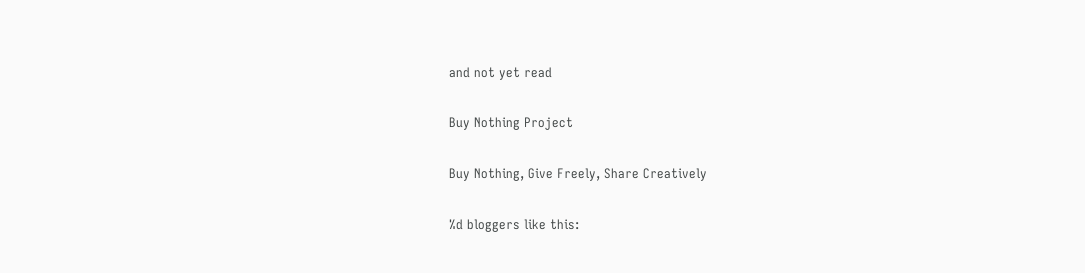and not yet read

Buy Nothing Project

Buy Nothing, Give Freely, Share Creatively

%d bloggers like this: